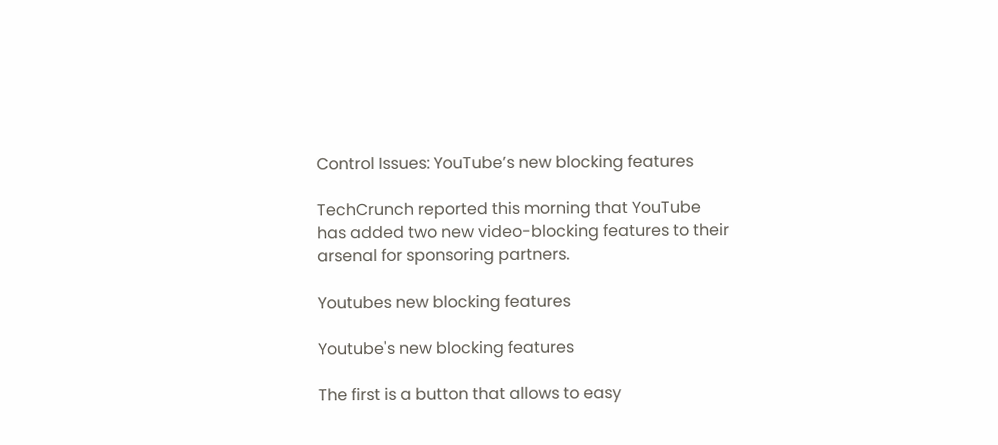Control Issues: YouTube’s new blocking features

TechCrunch reported this morning that YouTube has added two new video-blocking features to their arsenal for sponsoring partners.

Youtubes new blocking features

Youtube's new blocking features

The first is a button that allows to easy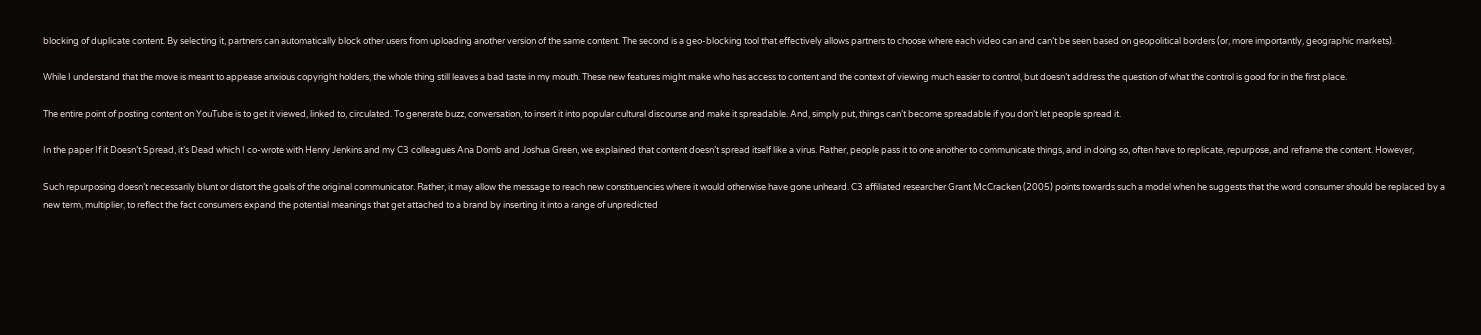blocking of duplicate content. By selecting it, partners can automatically block other users from uploading another version of the same content. The second is a geo-blocking tool that effectively allows partners to choose where each video can and can’t be seen based on geopolitical borders (or, more importantly, geographic markets).

While I understand that the move is meant to appease anxious copyright holders, the whole thing still leaves a bad taste in my mouth. These new features might make who has access to content and the context of viewing much easier to control, but doesn’t address the question of what the control is good for in the first place.

The entire point of posting content on YouTube is to get it viewed, linked to, circulated. To generate buzz, conversation, to insert it into popular cultural discourse and make it spreadable. And, simply put, things can’t become spreadable if you don’t let people spread it.

In the paper If it Doesn’t Spread, it’s Dead which I co-wrote with Henry Jenkins and my C3 colleagues Ana Domb and Joshua Green, we explained that content doesn’t spread itself like a virus. Rather, people pass it to one another to communicate things, and in doing so, often have to replicate, repurpose, and reframe the content. However,

Such repurposing doesn’t necessarily blunt or distort the goals of the original communicator. Rather, it may allow the message to reach new constituencies where it would otherwise have gone unheard. C3 affiliated researcher Grant McCracken (2005) points towards such a model when he suggests that the word consumer should be replaced by a new term, multiplier, to reflect the fact consumers expand the potential meanings that get attached to a brand by inserting it into a range of unpredicted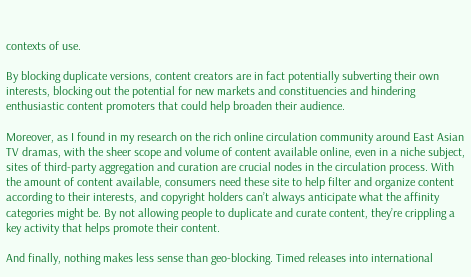contexts of use.

By blocking duplicate versions, content creators are in fact potentially subverting their own interests, blocking out the potential for new markets and constituencies and hindering enthusiastic content promoters that could help broaden their audience.

Moreover, as I found in my research on the rich online circulation community around East Asian TV dramas, with the sheer scope and volume of content available online, even in a niche subject, sites of third-party aggregation and curation are crucial nodes in the circulation process. With the amount of content available, consumers need these site to help filter and organize content according to their interests, and copyright holders can’t always anticipate what the affinity categories might be. By not allowing people to duplicate and curate content, they’re crippling a key activity that helps promote their content.

And finally, nothing makes less sense than geo-blocking. Timed releases into international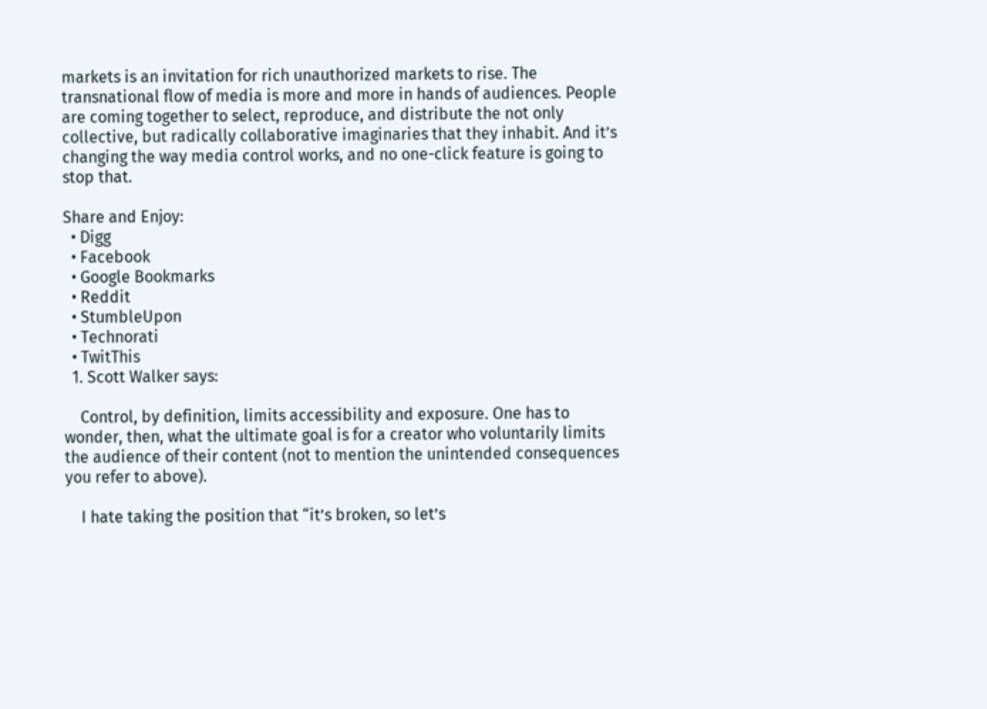markets is an invitation for rich unauthorized markets to rise. The transnational flow of media is more and more in hands of audiences. People are coming together to select, reproduce, and distribute the not only collective, but radically collaborative imaginaries that they inhabit. And it’s changing the way media control works, and no one-click feature is going to stop that.

Share and Enjoy:
  • Digg
  • Facebook
  • Google Bookmarks
  • Reddit
  • StumbleUpon
  • Technorati
  • TwitThis
  1. Scott Walker says:

    Control, by definition, limits accessibility and exposure. One has to wonder, then, what the ultimate goal is for a creator who voluntarily limits the audience of their content (not to mention the unintended consequences you refer to above).

    I hate taking the position that “it’s broken, so let’s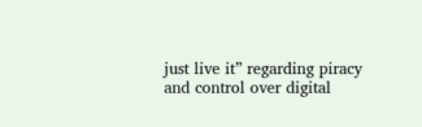just live it” regarding piracy and control over digital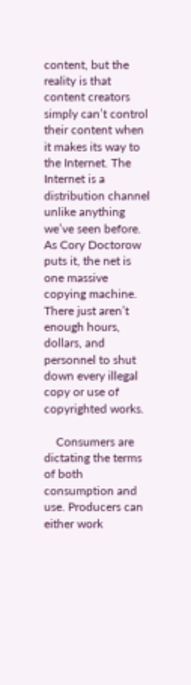content, but the reality is that content creators simply can’t control their content when it makes its way to the Internet. The Internet is a distribution channel unlike anything we’ve seen before. As Cory Doctorow puts it, the net is one massive copying machine. There just aren’t enough hours, dollars, and personnel to shut down every illegal copy or use of copyrighted works.

    Consumers are dictating the terms of both consumption and use. Producers can either work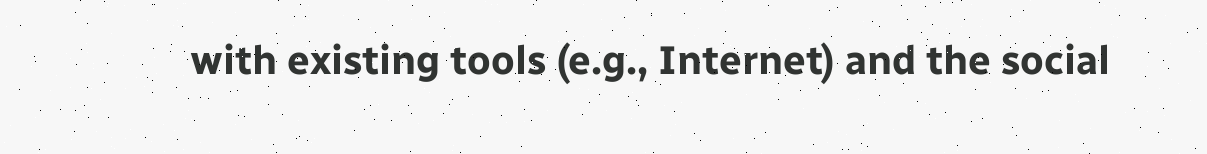with existing tools (e.g., Internet) and the social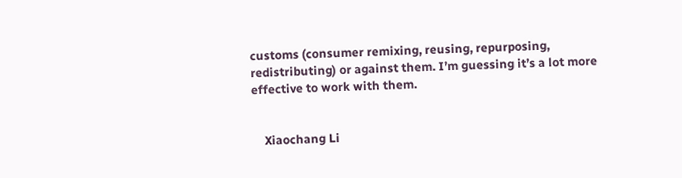customs (consumer remixing, reusing, repurposing, redistributing) or against them. I’m guessing it’s a lot more effective to work with them.


    Xiaochang Li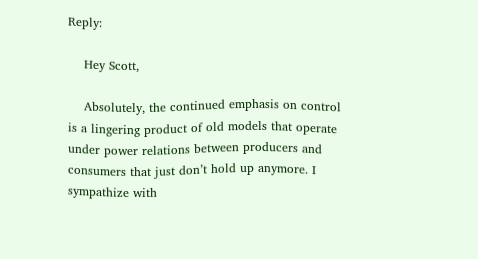Reply:

    Hey Scott,

    Absolutely, the continued emphasis on control is a lingering product of old models that operate under power relations between producers and consumers that just don’t hold up anymore. I sympathize with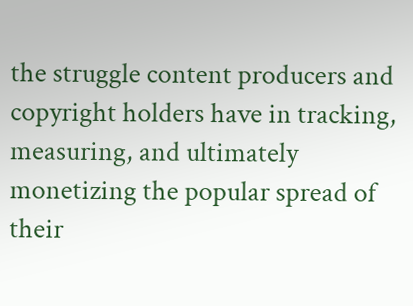the struggle content producers and copyright holders have in tracking, measuring, and ultimately monetizing the popular spread of their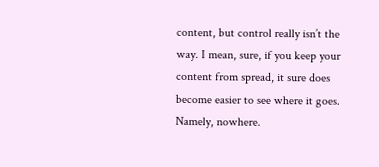content, but control really isn’t the way. I mean, sure, if you keep your content from spread, it sure does become easier to see where it goes. Namely, nowhere.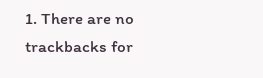1. There are no trackbacks for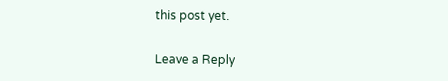this post yet.

Leave a Reply